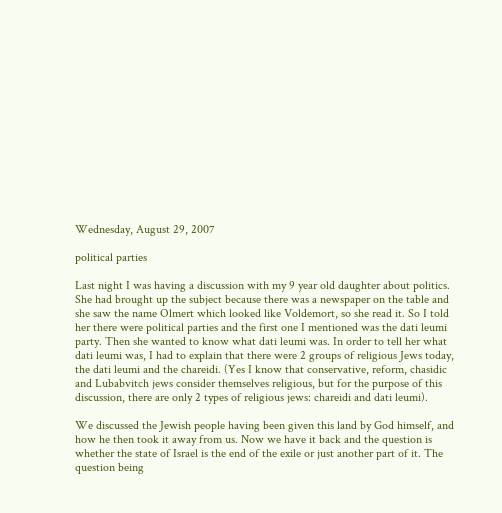Wednesday, August 29, 2007

political parties

Last night I was having a discussion with my 9 year old daughter about politics. She had brought up the subject because there was a newspaper on the table and she saw the name Olmert which looked like Voldemort, so she read it. So I told her there were political parties and the first one I mentioned was the dati leumi party. Then she wanted to know what dati leumi was. In order to tell her what dati leumi was, I had to explain that there were 2 groups of religious Jews today, the dati leumi and the chareidi. (Yes I know that conservative, reform, chasidic and Lubabvitch jews consider themselves religious, but for the purpose of this discussion, there are only 2 types of religious jews: chareidi and dati leumi).

We discussed the Jewish people having been given this land by God himself, and how he then took it away from us. Now we have it back and the question is whether the state of Israel is the end of the exile or just another part of it. The question being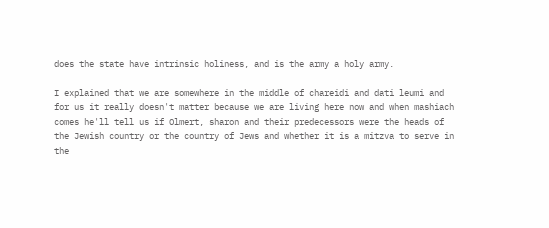does the state have intrinsic holiness, and is the army a holy army.

I explained that we are somewhere in the middle of chareidi and dati leumi and for us it really doesn't matter because we are living here now and when mashiach comes he'll tell us if Olmert, sharon and their predecessors were the heads of the Jewish country or the country of Jews and whether it is a mitzva to serve in the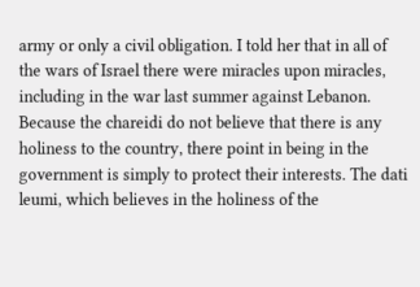army or only a civil obligation. I told her that in all of the wars of Israel there were miracles upon miracles, including in the war last summer against Lebanon. Because the chareidi do not believe that there is any holiness to the country, there point in being in the government is simply to protect their interests. The dati leumi, which believes in the holiness of the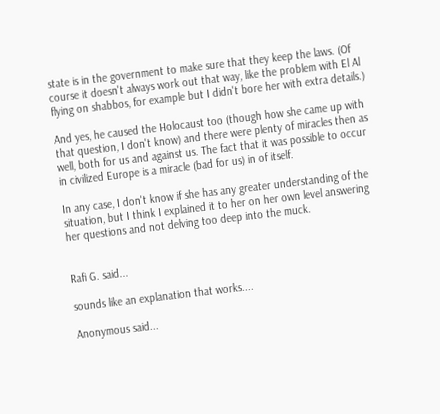state is in the government to make sure that they keep the laws. (Of course it doesn't always work out that way, like the problem with El Al flying on shabbos, for example but I didn't bore her with extra details.)

And yes, he caused the Holocaust too (though how she came up with that question, I don't know) and there were plenty of miracles then as well, both for us and against us. The fact that it was possible to occur in civilized Europe is a miracle (bad for us) in of itself.

In any case, I don't know if she has any greater understanding of the situation, but I think I explained it to her on her own level answering her questions and not delving too deep into the muck.


Rafi G. said...

sounds like an explanation that works....

Anonymous said...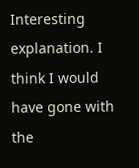Interesting explanation. I think I would have gone with the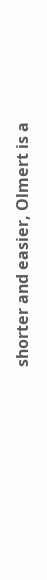shorter and easier, Olmert is a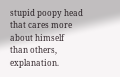stupid poopy head that cares more about himself than others, explanation.